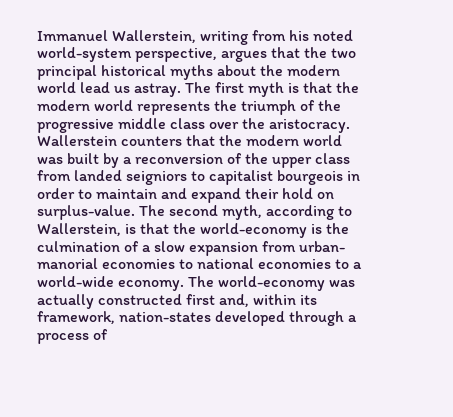Immanuel Wallerstein, writing from his noted world-system perspective, argues that the two principal historical myths about the modern world lead us astray. The first myth is that the modern world represents the triumph of the progressive middle class over the aristocracy. Wallerstein counters that the modern world was built by a reconversion of the upper class from landed seigniors to capitalist bourgeois in order to maintain and expand their hold on surplus-value. The second myth, according to Wallerstein, is that the world-economy is the culmination of a slow expansion from urban-manorial economies to national economies to a world-wide economy. The world-economy was actually constructed first and, within its framework, nation-states developed through a process of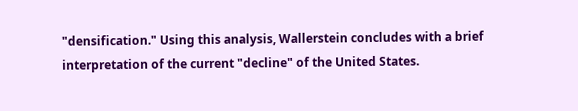"densification." Using this analysis, Wallerstein concludes with a brief interpretation of the current "decline" of the United States.